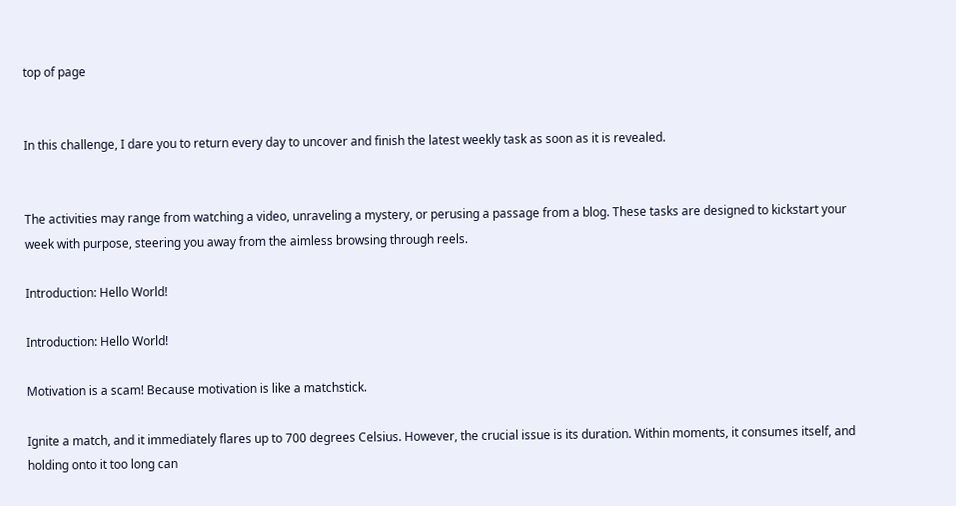top of page


In this challenge, I dare you to return every day to uncover and finish the latest weekly task as soon as it is revealed.


The activities may range from watching a video, unraveling a mystery, or perusing a passage from a blog. These tasks are designed to kickstart your week with purpose, steering you away from the aimless browsing through reels.

Introduction: Hello World!

Introduction: Hello World!

Motivation is a scam! Because motivation is like a matchstick.

Ignite a match, and it immediately flares up to 700 degrees Celsius. However, the crucial issue is its duration. Within moments, it consumes itself, and holding onto it too long can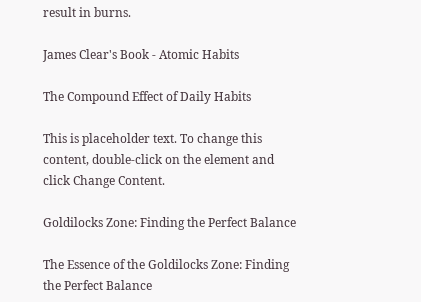result in burns.

James Clear's Book - Atomic Habits

The Compound Effect of Daily Habits

This is placeholder text. To change this content, double-click on the element and click Change Content.

Goldilocks Zone: Finding the Perfect Balance

The Essence of the Goldilocks Zone: Finding the Perfect Balance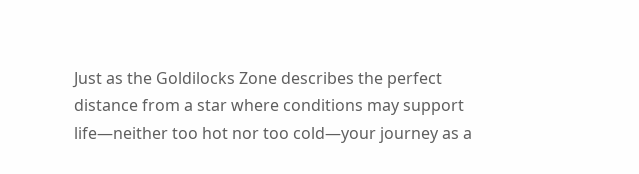Just as the Goldilocks Zone describes the perfect distance from a star where conditions may support life—neither too hot nor too cold—your journey as a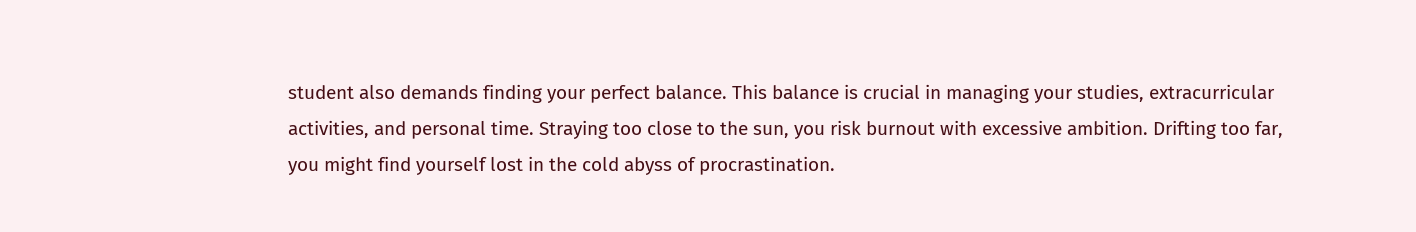student also demands finding your perfect balance. This balance is crucial in managing your studies, extracurricular activities, and personal time. Straying too close to the sun, you risk burnout with excessive ambition. Drifting too far, you might find yourself lost in the cold abyss of procrastination.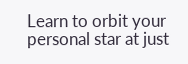Learn to orbit your personal star at just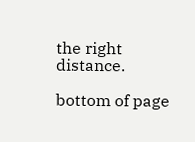the right distance.

bottom of page